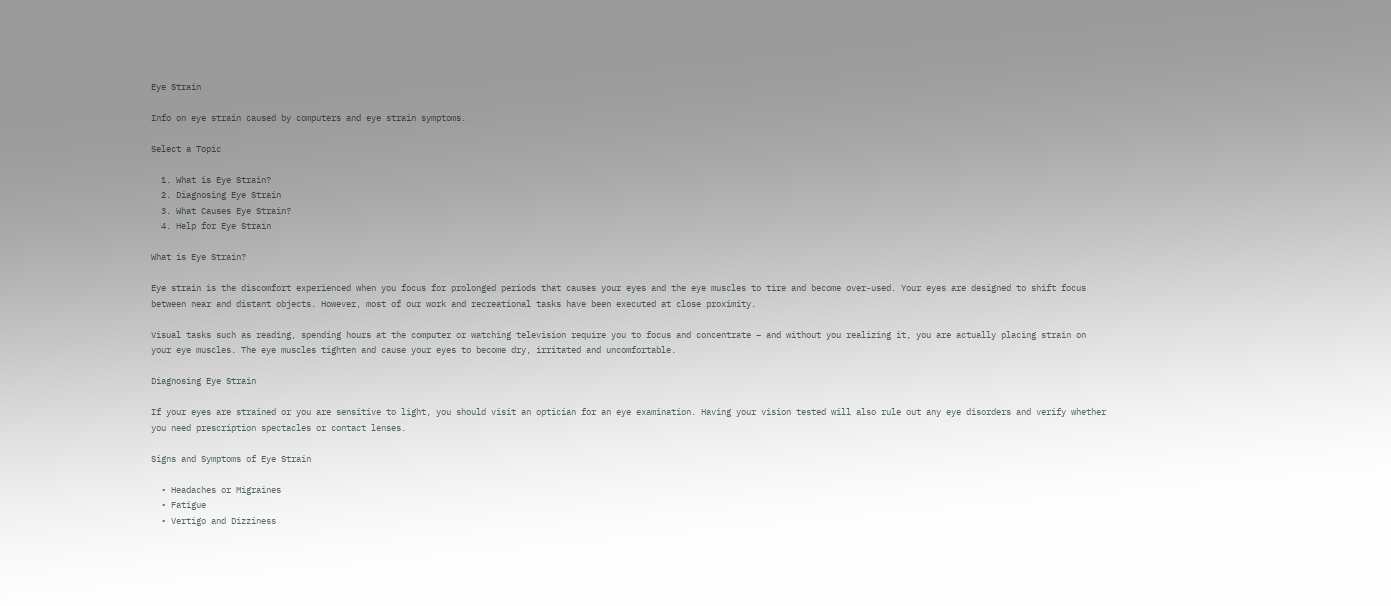Eye Strain

Info on eye strain caused by computers and eye strain symptoms.

Select a Topic

  1. What is Eye Strain?
  2. Diagnosing Eye Strain
  3. What Causes Eye Strain?
  4. Help for Eye Strain

What is Eye Strain?

Eye strain is the discomfort experienced when you focus for prolonged periods that causes your eyes and the eye muscles to tire and become over-used. Your eyes are designed to shift focus between near and distant objects. However, most of our work and recreational tasks have been executed at close proximity.

Visual tasks such as reading, spending hours at the computer or watching television require you to focus and concentrate – and without you realizing it, you are actually placing strain on your eye muscles. The eye muscles tighten and cause your eyes to become dry, irritated and uncomfortable.

Diagnosing Eye Strain

If your eyes are strained or you are sensitive to light, you should visit an optician for an eye examination. Having your vision tested will also rule out any eye disorders and verify whether you need prescription spectacles or contact lenses.

Signs and Symptoms of Eye Strain

  • Headaches or Migraines
  • Fatigue
  • Vertigo and Dizziness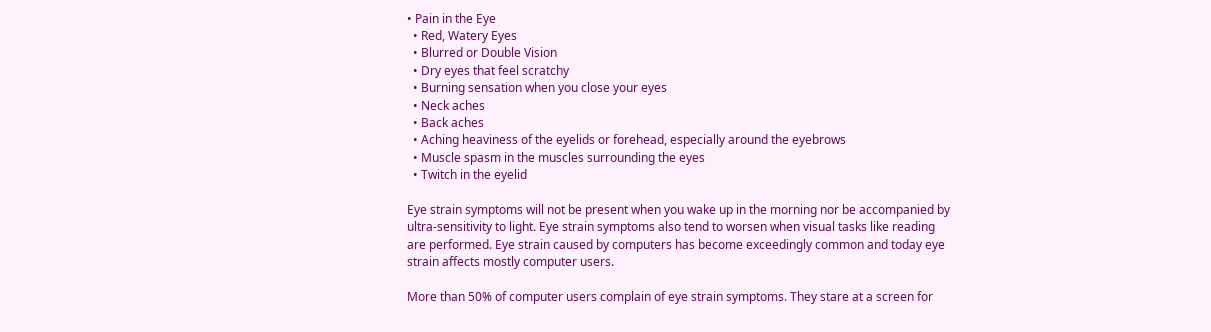• Pain in the Eye
  • Red, Watery Eyes
  • Blurred or Double Vision
  • Dry eyes that feel scratchy
  • Burning sensation when you close your eyes
  • Neck aches
  • Back aches
  • Aching heaviness of the eyelids or forehead, especially around the eyebrows
  • Muscle spasm in the muscles surrounding the eyes
  • Twitch in the eyelid

Eye strain symptoms will not be present when you wake up in the morning nor be accompanied by ultra-sensitivity to light. Eye strain symptoms also tend to worsen when visual tasks like reading are performed. Eye strain caused by computers has become exceedingly common and today eye strain affects mostly computer users.

More than 50% of computer users complain of eye strain symptoms. They stare at a screen for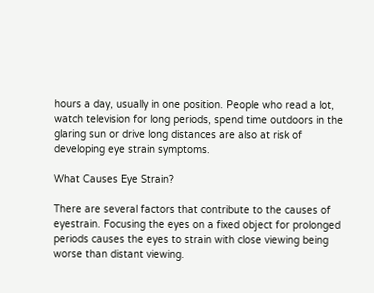hours a day, usually in one position. People who read a lot, watch television for long periods, spend time outdoors in the glaring sun or drive long distances are also at risk of developing eye strain symptoms.

What Causes Eye Strain?

There are several factors that contribute to the causes of eyestrain. Focusing the eyes on a fixed object for prolonged periods causes the eyes to strain with close viewing being worse than distant viewing.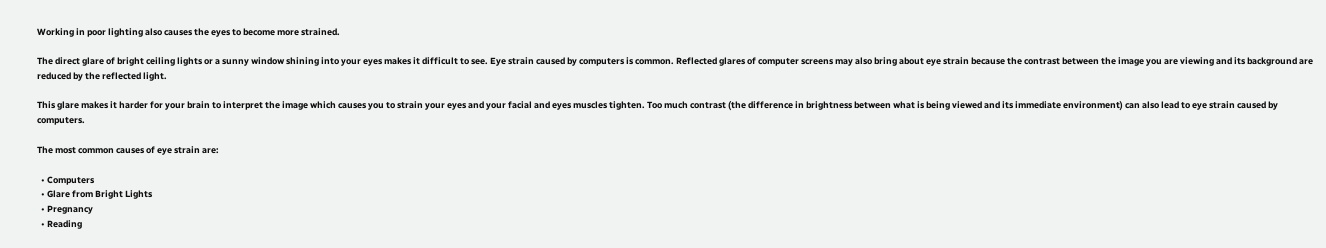Working in poor lighting also causes the eyes to become more strained.

The direct glare of bright ceiling lights or a sunny window shining into your eyes makes it difficult to see. Eye strain caused by computers is common. Reflected glares of computer screens may also bring about eye strain because the contrast between the image you are viewing and its background are reduced by the reflected light.

This glare makes it harder for your brain to interpret the image which causes you to strain your eyes and your facial and eyes muscles tighten. Too much contrast (the difference in brightness between what is being viewed and its immediate environment) can also lead to eye strain caused by computers.

The most common causes of eye strain are:

  • Computers
  • Glare from Bright Lights
  • Pregnancy
  • Reading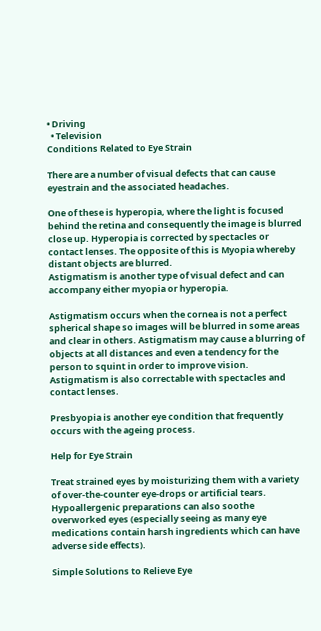• Driving
  • Television
Conditions Related to Eye Strain

There are a number of visual defects that can cause eyestrain and the associated headaches.

One of these is hyperopia, where the light is focused behind the retina and consequently the image is blurred close up. Hyperopia is corrected by spectacles or contact lenses. The opposite of this is Myopia whereby distant objects are blurred.
Astigmatism is another type of visual defect and can accompany either myopia or hyperopia.

Astigmatism occurs when the cornea is not a perfect spherical shape so images will be blurred in some areas and clear in others. Astigmatism may cause a blurring of objects at all distances and even a tendency for the person to squint in order to improve vision. Astigmatism is also correctable with spectacles and contact lenses.

Presbyopia is another eye condition that frequently occurs with the ageing process.

Help for Eye Strain

Treat strained eyes by moisturizing them with a variety of over-the-counter eye-drops or artificial tears. Hypoallergenic preparations can also soothe overworked eyes (especially seeing as many eye medications contain harsh ingredients which can have adverse side effects).

Simple Solutions to Relieve Eye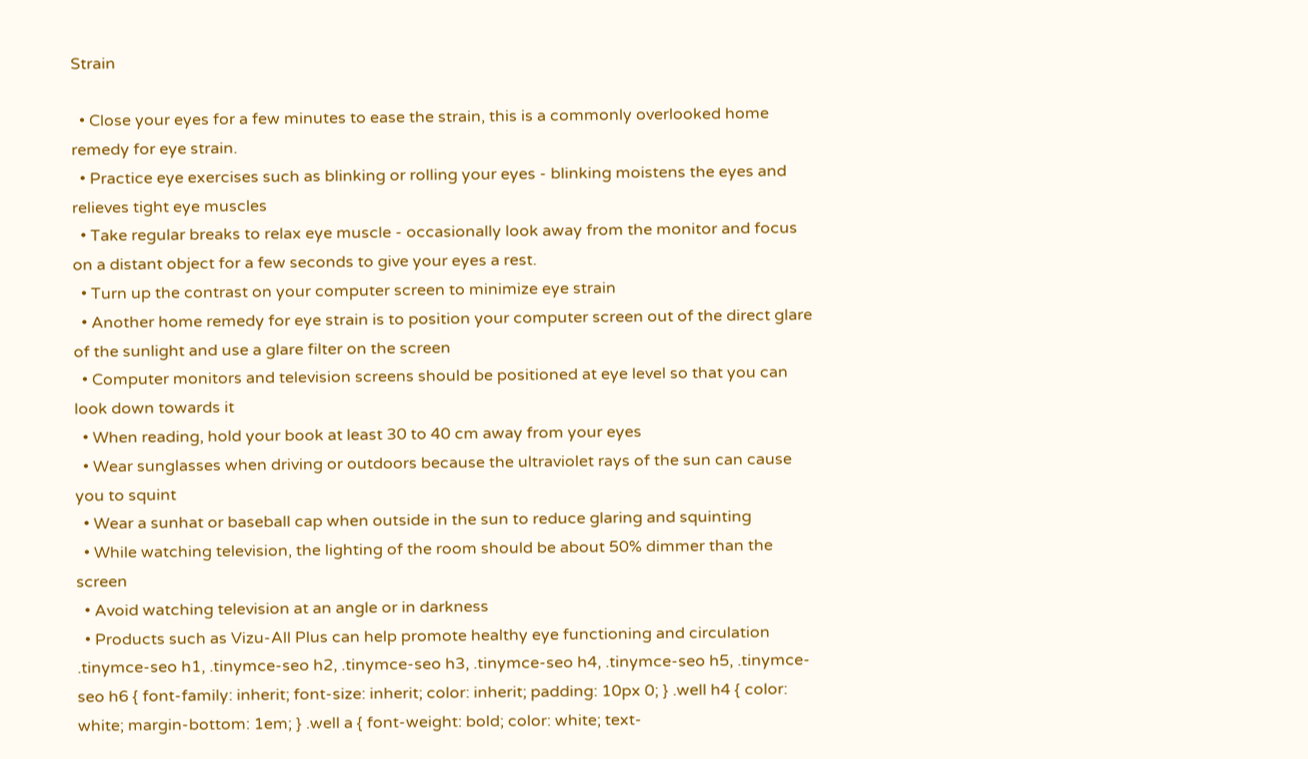Strain

  • Close your eyes for a few minutes to ease the strain, this is a commonly overlooked home remedy for eye strain.
  • Practice eye exercises such as blinking or rolling your eyes - blinking moistens the eyes and relieves tight eye muscles
  • Take regular breaks to relax eye muscle - occasionally look away from the monitor and focus on a distant object for a few seconds to give your eyes a rest.
  • Turn up the contrast on your computer screen to minimize eye strain
  • Another home remedy for eye strain is to position your computer screen out of the direct glare of the sunlight and use a glare filter on the screen
  • Computer monitors and television screens should be positioned at eye level so that you can look down towards it
  • When reading, hold your book at least 30 to 40 cm away from your eyes
  • Wear sunglasses when driving or outdoors because the ultraviolet rays of the sun can cause you to squint
  • Wear a sunhat or baseball cap when outside in the sun to reduce glaring and squinting
  • While watching television, the lighting of the room should be about 50% dimmer than the screen
  • Avoid watching television at an angle or in darkness
  • Products such as Vizu-All Plus can help promote healthy eye functioning and circulation
.tinymce-seo h1, .tinymce-seo h2, .tinymce-seo h3, .tinymce-seo h4, .tinymce-seo h5, .tinymce-seo h6 { font-family: inherit; font-size: inherit; color: inherit; padding: 10px 0; } .well h4 { color: white; margin-bottom: 1em; } .well a { font-weight: bold; color: white; text-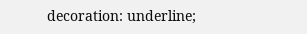decoration: underline;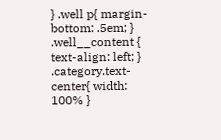} .well p{ margin-bottom: .5em; } .well__content { text-align: left; } .category.text-center{ width: 100% }